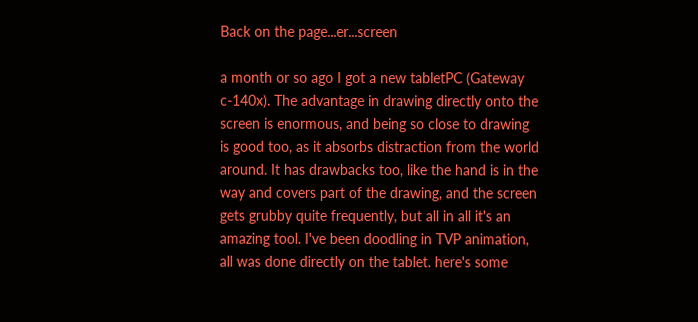Back on the page...er...screen

a month or so ago I got a new tabletPC (Gateway c-140x). The advantage in drawing directly onto the screen is enormous, and being so close to drawing is good too, as it absorbs distraction from the world around. It has drawbacks too, like the hand is in the way and covers part of the drawing, and the screen gets grubby quite frequently, but all in all it's an amazing tool. I've been doodling in TVP animation, all was done directly on the tablet. here's some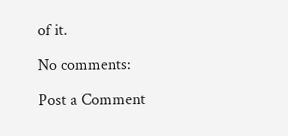of it.

No comments:

Post a Comment